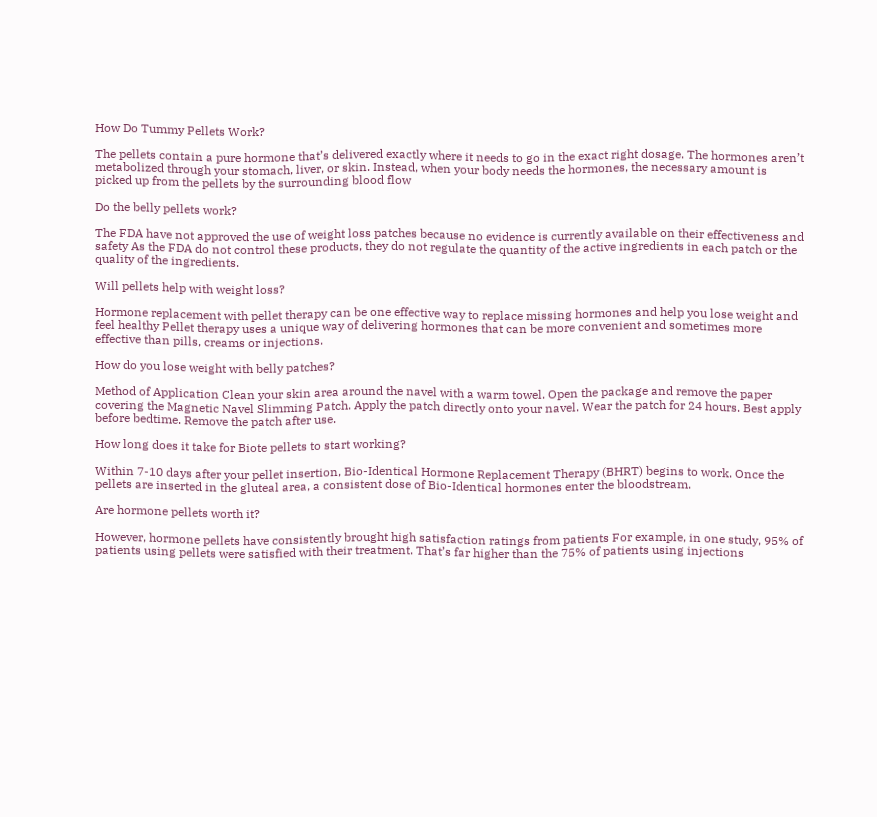How Do Tummy Pellets Work?

The pellets contain a pure hormone that’s delivered exactly where it needs to go in the exact right dosage. The hormones aren’t metabolized through your stomach, liver, or skin. Instead, when your body needs the hormones, the necessary amount is picked up from the pellets by the surrounding blood flow

Do the belly pellets work?

The FDA have not approved the use of weight loss patches because no evidence is currently available on their effectiveness and safety As the FDA do not control these products, they do not regulate the quantity of the active ingredients in each patch or the quality of the ingredients.

Will pellets help with weight loss?

Hormone replacement with pellet therapy can be one effective way to replace missing hormones and help you lose weight and feel healthy Pellet therapy uses a unique way of delivering hormones that can be more convenient and sometimes more effective than pills, creams or injections.

How do you lose weight with belly patches?

Method of Application Clean your skin area around the navel with a warm towel. Open the package and remove the paper covering the Magnetic Navel Slimming Patch. Apply the patch directly onto your navel. Wear the patch for 24 hours. Best apply before bedtime. Remove the patch after use.

How long does it take for Biote pellets to start working?

Within 7-10 days after your pellet insertion, Bio-Identical Hormone Replacement Therapy (BHRT) begins to work. Once the pellets are inserted in the gluteal area, a consistent dose of Bio-Identical hormones enter the bloodstream.

Are hormone pellets worth it?

However, hormone pellets have consistently brought high satisfaction ratings from patients For example, in one study, 95% of patients using pellets were satisfied with their treatment. That’s far higher than the 75% of patients using injections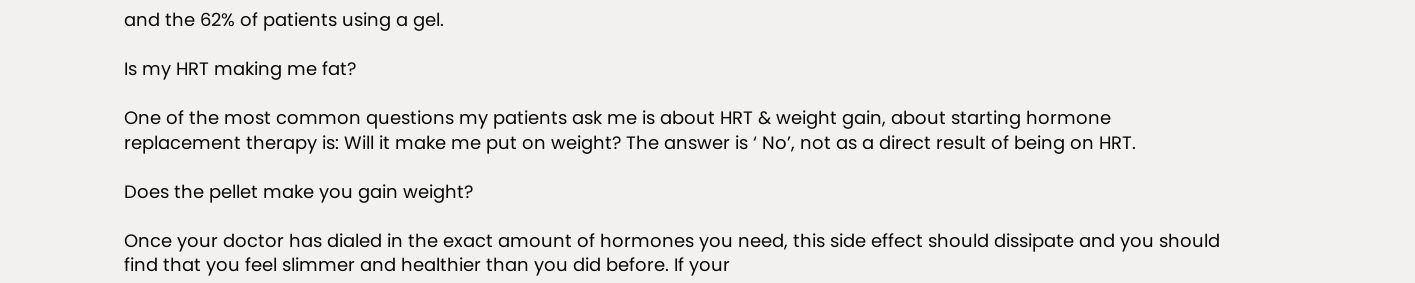and the 62% of patients using a gel.

Is my HRT making me fat?

One of the most common questions my patients ask me is about HRT & weight gain, about starting hormone replacement therapy is: Will it make me put on weight? The answer is ‘ No’, not as a direct result of being on HRT.

Does the pellet make you gain weight?

Once your doctor has dialed in the exact amount of hormones you need, this side effect should dissipate and you should find that you feel slimmer and healthier than you did before. If your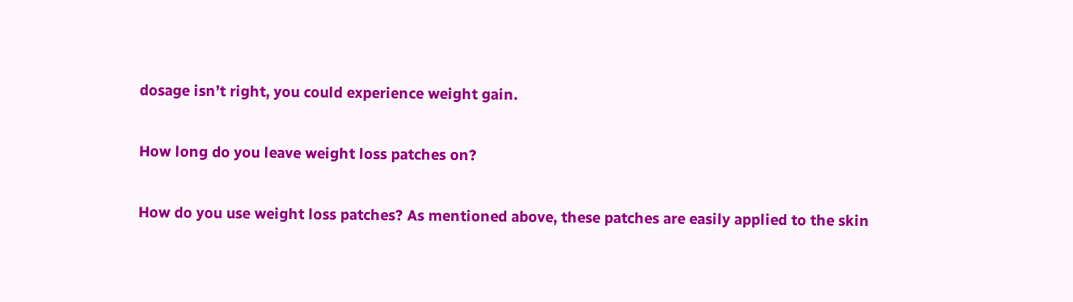dosage isn’t right, you could experience weight gain.

How long do you leave weight loss patches on?

How do you use weight loss patches? As mentioned above, these patches are easily applied to the skin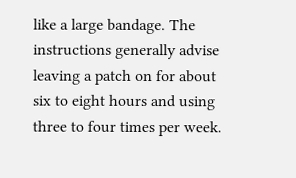like a large bandage. The instructions generally advise leaving a patch on for about six to eight hours and using three to four times per week.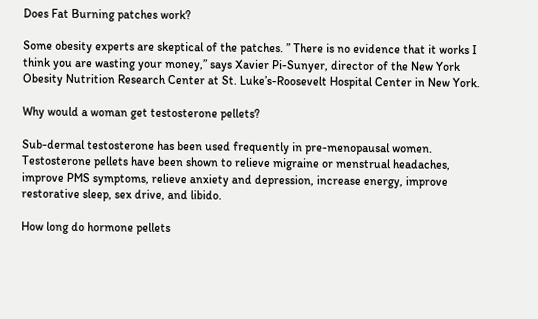Does Fat Burning patches work?

Some obesity experts are skeptical of the patches. ” There is no evidence that it works I think you are wasting your money,” says Xavier Pi-Sunyer, director of the New York Obesity Nutrition Research Center at St. Luke’s-Roosevelt Hospital Center in New York.

Why would a woman get testosterone pellets?

Sub-dermal testosterone has been used frequently in pre-menopausal women. Testosterone pellets have been shown to relieve migraine or menstrual headaches, improve PMS symptoms, relieve anxiety and depression, increase energy, improve restorative sleep, sex drive, and libido.

How long do hormone pellets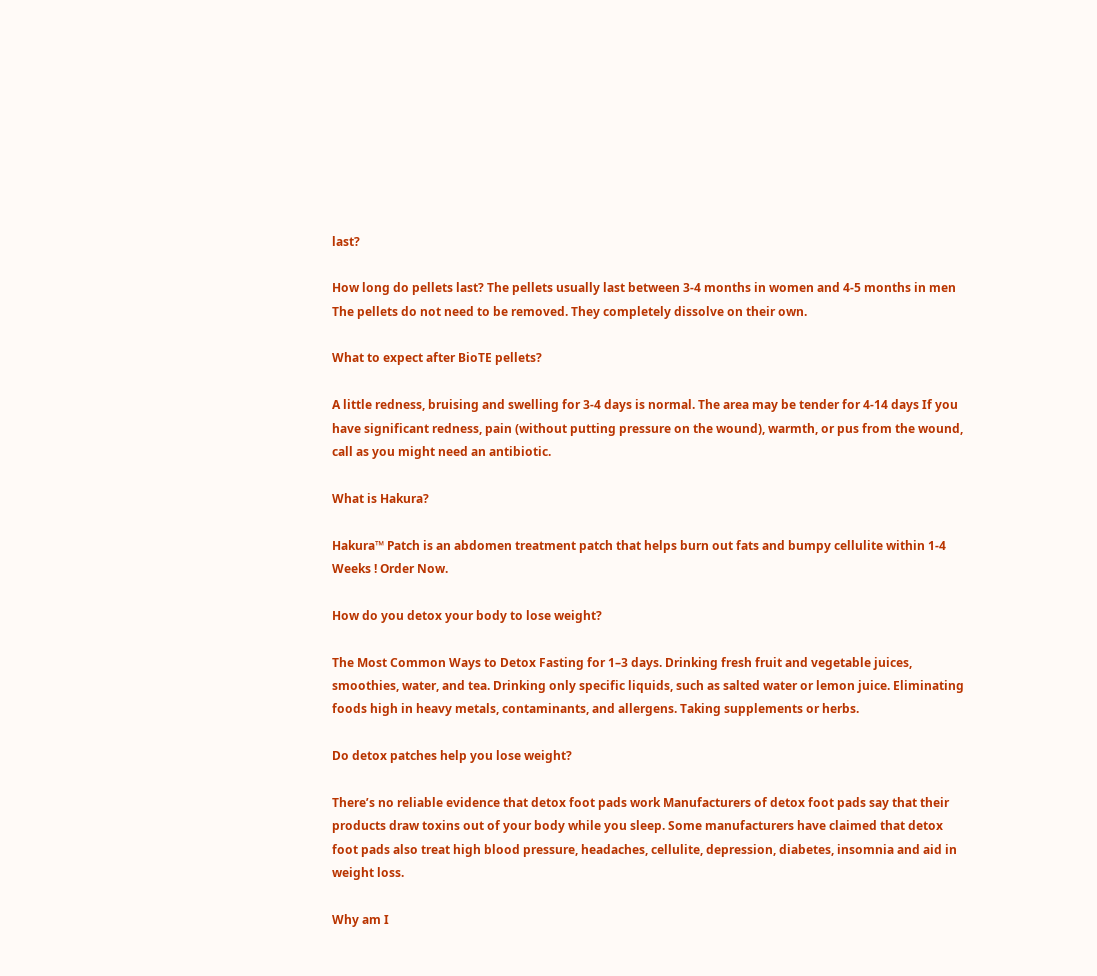last?

How long do pellets last? The pellets usually last between 3-4 months in women and 4-5 months in men The pellets do not need to be removed. They completely dissolve on their own.

What to expect after BioTE pellets?

A little redness, bruising and swelling for 3-4 days is normal. The area may be tender for 4-14 days If you have significant redness, pain (without putting pressure on the wound), warmth, or pus from the wound, call as you might need an antibiotic.

What is Hakura?

Hakura™ Patch is an abdomen treatment patch that helps burn out fats and bumpy cellulite within 1-4 Weeks ! Order Now.

How do you detox your body to lose weight?

The Most Common Ways to Detox Fasting for 1–3 days. Drinking fresh fruit and vegetable juices, smoothies, water, and tea. Drinking only specific liquids, such as salted water or lemon juice. Eliminating foods high in heavy metals, contaminants, and allergens. Taking supplements or herbs.

Do detox patches help you lose weight?

There’s no reliable evidence that detox foot pads work Manufacturers of detox foot pads say that their products draw toxins out of your body while you sleep. Some manufacturers have claimed that detox foot pads also treat high blood pressure, headaches, cellulite, depression, diabetes, insomnia and aid in weight loss.

Why am I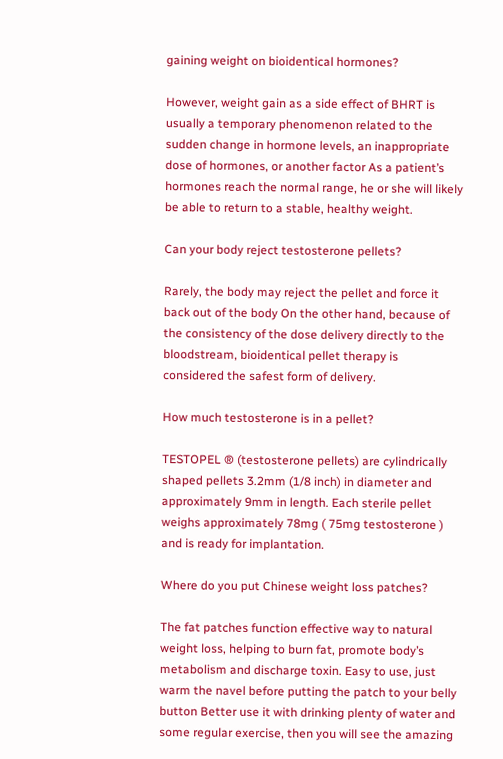gaining weight on bioidentical hormones?

However, weight gain as a side effect of BHRT is usually a temporary phenomenon related to the sudden change in hormone levels, an inappropriate dose of hormones, or another factor As a patient’s hormones reach the normal range, he or she will likely be able to return to a stable, healthy weight.

Can your body reject testosterone pellets?

Rarely, the body may reject the pellet and force it back out of the body On the other hand, because of the consistency of the dose delivery directly to the bloodstream, bioidentical pellet therapy is considered the safest form of delivery.

How much testosterone is in a pellet?

TESTOPEL ® (testosterone pellets) are cylindrically shaped pellets 3.2mm (1/8 inch) in diameter and approximately 9mm in length. Each sterile pellet weighs approximately 78mg ( 75mg testosterone ) and is ready for implantation.

Where do you put Chinese weight loss patches?

The fat patches function effective way to natural weight loss, helping to burn fat, promote body’s metabolism and discharge toxin. Easy to use, just warm the navel before putting the patch to your belly button Better use it with drinking plenty of water and some regular exercise, then you will see the amazing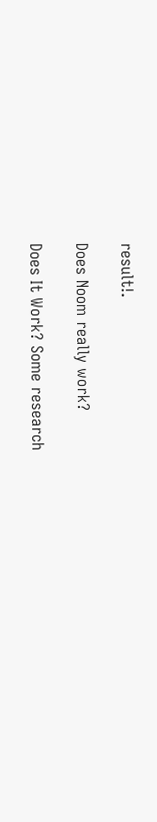result!.

Does Noom really work?

Does It Work? Some research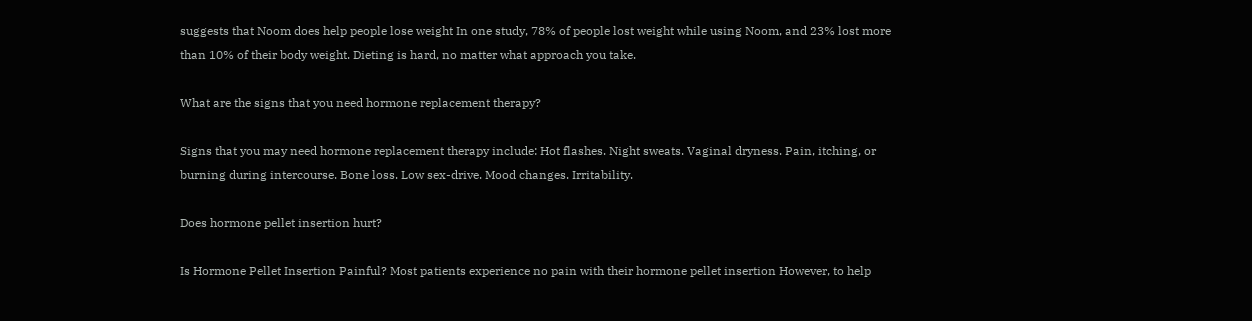suggests that Noom does help people lose weight In one study, 78% of people lost weight while using Noom, and 23% lost more than 10% of their body weight. Dieting is hard, no matter what approach you take.

What are the signs that you need hormone replacement therapy?

Signs that you may need hormone replacement therapy include: Hot flashes. Night sweats. Vaginal dryness. Pain, itching, or burning during intercourse. Bone loss. Low sex-drive. Mood changes. Irritability.

Does hormone pellet insertion hurt?

Is Hormone Pellet Insertion Painful? Most patients experience no pain with their hormone pellet insertion However, to help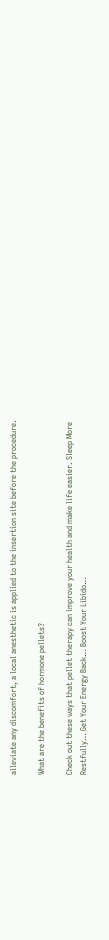alleviate any discomfort, a local anesthetic is applied to the insertion site before the procedure.

What are the benefits of hormone pellets?

Check out these ways that pellet therapy can improve your health and make life easier. Sleep More Restfully… Get Your Energy Back… Boost Your Libido…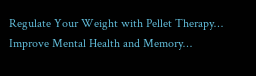Regulate Your Weight with Pellet Therapy… Improve Mental Health and Memory…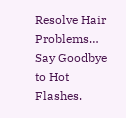Resolve Hair Problems… Say Goodbye to Hot Flashes.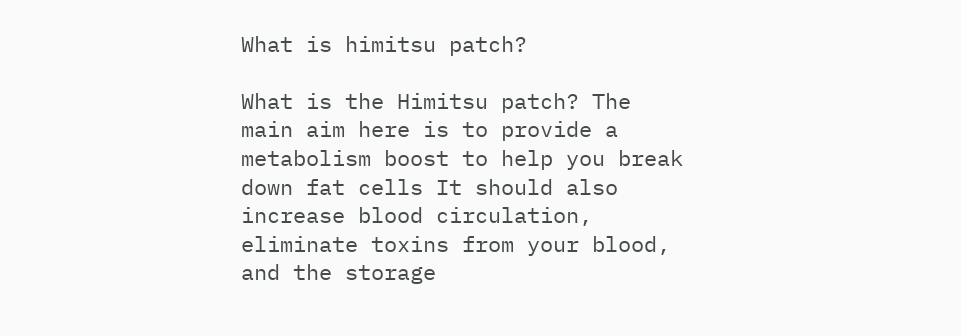What is himitsu patch?

What is the Himitsu patch? The main aim here is to provide a metabolism boost to help you break down fat cells It should also increase blood circulation, eliminate toxins from your blood, and the storage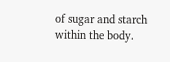of sugar and starch within the body.